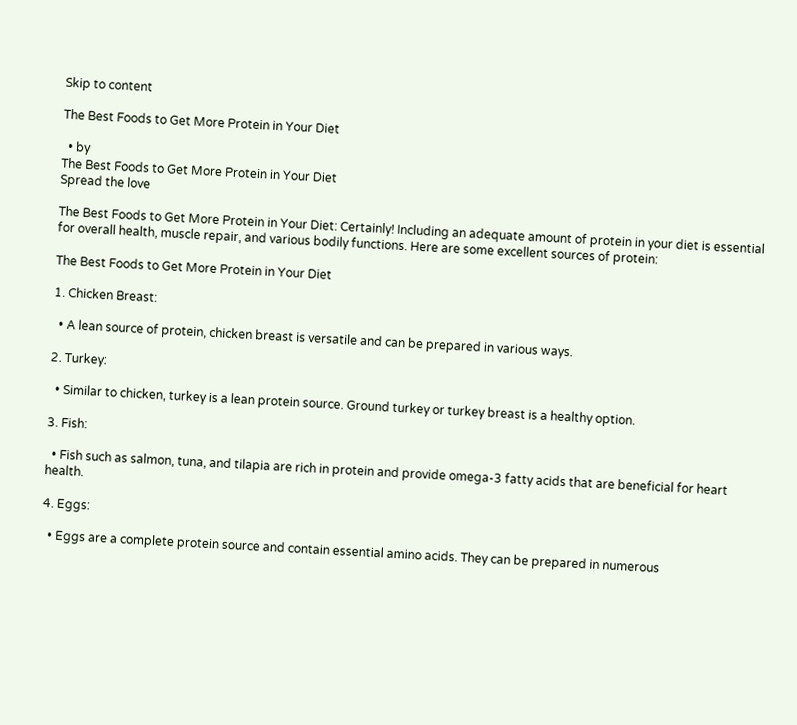Skip to content

The Best Foods to Get More Protein in Your Diet

  • by
The Best Foods to Get More Protein in Your Diet
Spread the love

The Best Foods to Get More Protein in Your Diet: Certainly! Including an adequate amount of protein in your diet is essential for overall health, muscle repair, and various bodily functions. Here are some excellent sources of protein:

The Best Foods to Get More Protein in Your Diet

1. Chicken Breast:

  • A lean source of protein, chicken breast is versatile and can be prepared in various ways.

2. Turkey:

  • Similar to chicken, turkey is a lean protein source. Ground turkey or turkey breast is a healthy option.

3. Fish:

  • Fish such as salmon, tuna, and tilapia are rich in protein and provide omega-3 fatty acids that are beneficial for heart health.

4. Eggs:

  • Eggs are a complete protein source and contain essential amino acids. They can be prepared in numerous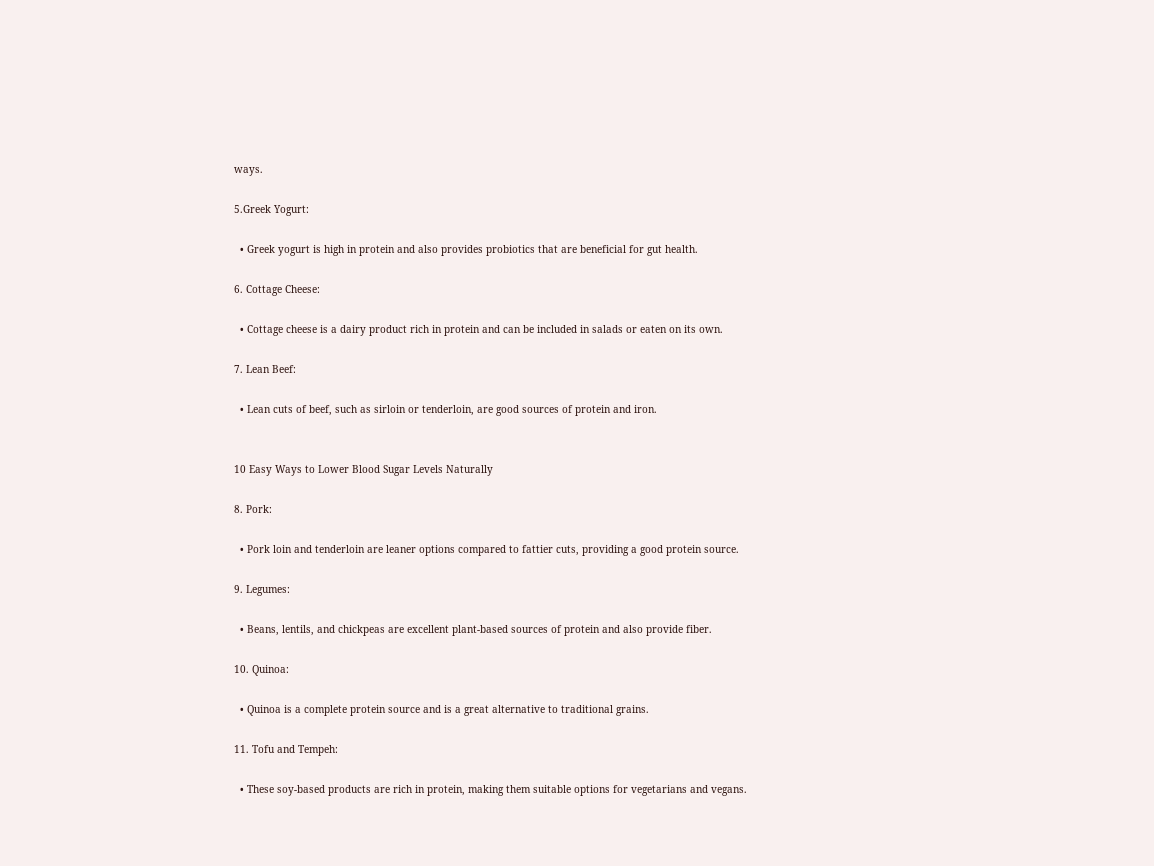ways.

5.Greek Yogurt:

  • Greek yogurt is high in protein and also provides probiotics that are beneficial for gut health.

6. Cottage Cheese:

  • Cottage cheese is a dairy product rich in protein and can be included in salads or eaten on its own.

7. Lean Beef:

  • Lean cuts of beef, such as sirloin or tenderloin, are good sources of protein and iron.


10 Easy Ways to Lower Blood Sugar Levels Naturally

8. Pork:

  • Pork loin and tenderloin are leaner options compared to fattier cuts, providing a good protein source.

9. Legumes:

  • Beans, lentils, and chickpeas are excellent plant-based sources of protein and also provide fiber.

10. Quinoa:

  • Quinoa is a complete protein source and is a great alternative to traditional grains.

11. Tofu and Tempeh:

  • These soy-based products are rich in protein, making them suitable options for vegetarians and vegans.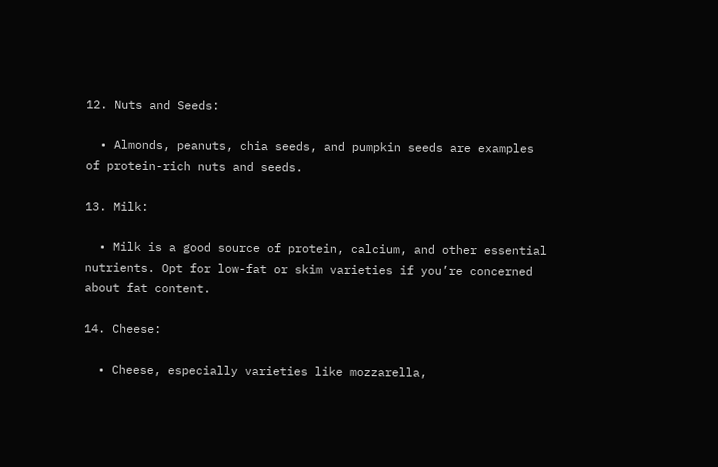12. Nuts and Seeds:

  • Almonds, peanuts, chia seeds, and pumpkin seeds are examples of protein-rich nuts and seeds.

13. Milk:

  • Milk is a good source of protein, calcium, and other essential nutrients. Opt for low-fat or skim varieties if you’re concerned about fat content.

14. Cheese:

  • Cheese, especially varieties like mozzarella,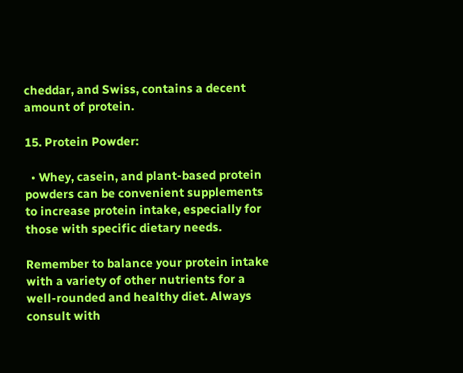cheddar, and Swiss, contains a decent amount of protein.

15. Protein Powder:

  • Whey, casein, and plant-based protein powders can be convenient supplements to increase protein intake, especially for those with specific dietary needs.

Remember to balance your protein intake with a variety of other nutrients for a well-rounded and healthy diet. Always consult with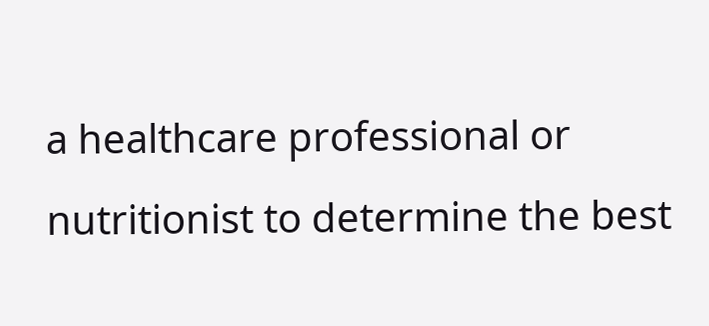a healthcare professional or nutritionist to determine the best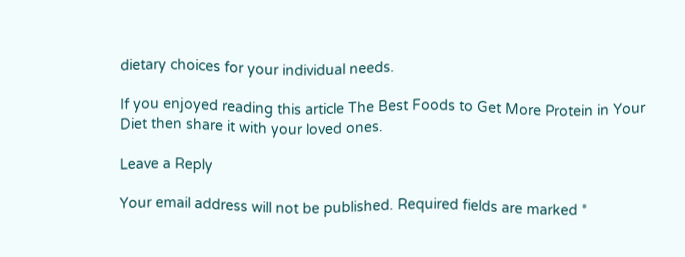dietary choices for your individual needs.

If you enjoyed reading this article The Best Foods to Get More Protein in Your Diet then share it with your loved ones.

Leave a Reply

Your email address will not be published. Required fields are marked *